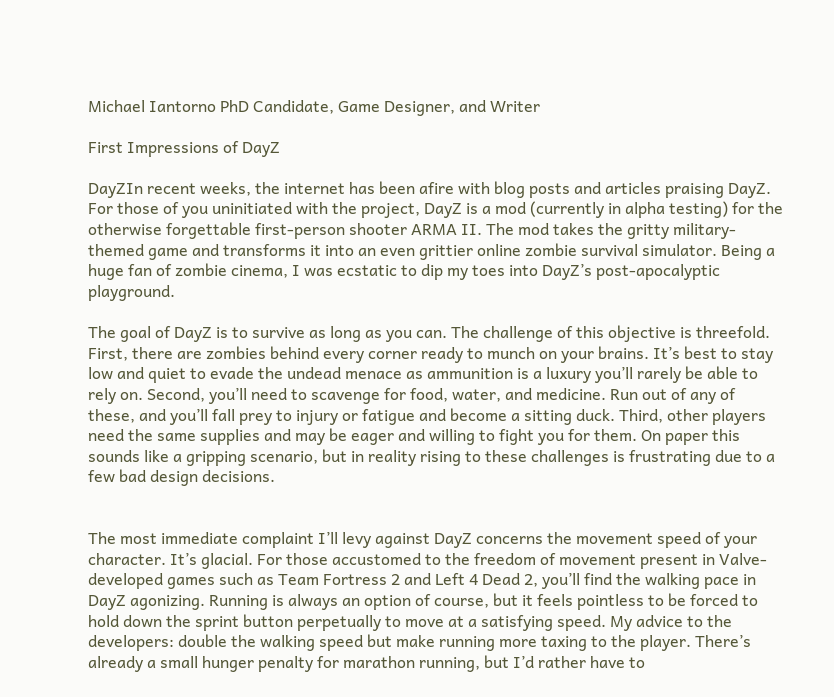Michael Iantorno PhD Candidate, Game Designer, and Writer

First Impressions of DayZ

DayZIn recent weeks, the internet has been afire with blog posts and articles praising DayZ. For those of you uninitiated with the project, DayZ is a mod (currently in alpha testing) for the otherwise forgettable first-person shooter ARMA II. The mod takes the gritty military-themed game and transforms it into an even grittier online zombie survival simulator. Being a huge fan of zombie cinema, I was ecstatic to dip my toes into DayZ’s post-apocalyptic playground.

The goal of DayZ is to survive as long as you can. The challenge of this objective is threefold. First, there are zombies behind every corner ready to munch on your brains. It’s best to stay low and quiet to evade the undead menace as ammunition is a luxury you’ll rarely be able to rely on. Second, you’ll need to scavenge for food, water, and medicine. Run out of any of these, and you’ll fall prey to injury or fatigue and become a sitting duck. Third, other players need the same supplies and may be eager and willing to fight you for them. On paper this sounds like a gripping scenario, but in reality rising to these challenges is frustrating due to a few bad design decisions.


The most immediate complaint I’ll levy against DayZ concerns the movement speed of your character. It’s glacial. For those accustomed to the freedom of movement present in Valve-developed games such as Team Fortress 2 and Left 4 Dead 2, you’ll find the walking pace in DayZ agonizing. Running is always an option of course, but it feels pointless to be forced to hold down the sprint button perpetually to move at a satisfying speed. My advice to the developers: double the walking speed but make running more taxing to the player. There’s already a small hunger penalty for marathon running, but I’d rather have to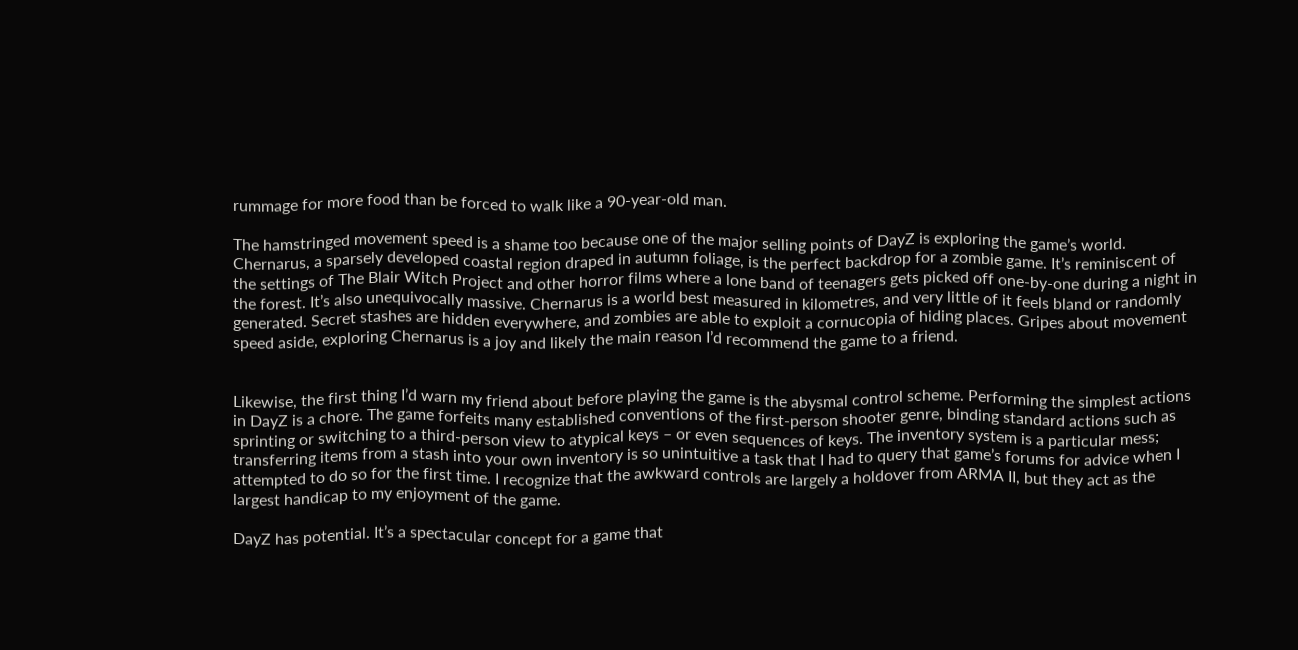rummage for more food than be forced to walk like a 90-year-old man.

The hamstringed movement speed is a shame too because one of the major selling points of DayZ is exploring the game’s world. Chernarus, a sparsely developed coastal region draped in autumn foliage, is the perfect backdrop for a zombie game. It’s reminiscent of the settings of The Blair Witch Project and other horror films where a lone band of teenagers gets picked off one-by-one during a night in the forest. It’s also unequivocally massive. Chernarus is a world best measured in kilometres, and very little of it feels bland or randomly generated. Secret stashes are hidden everywhere, and zombies are able to exploit a cornucopia of hiding places. Gripes about movement speed aside, exploring Chernarus is a joy and likely the main reason I’d recommend the game to a friend.


Likewise, the first thing I’d warn my friend about before playing the game is the abysmal control scheme. Performing the simplest actions in DayZ is a chore. The game forfeits many established conventions of the first-person shooter genre, binding standard actions such as sprinting or switching to a third-person view to atypical keys – or even sequences of keys. The inventory system is a particular mess; transferring items from a stash into your own inventory is so unintuitive a task that I had to query that game’s forums for advice when I attempted to do so for the first time. I recognize that the awkward controls are largely a holdover from ARMA II, but they act as the largest handicap to my enjoyment of the game.

DayZ has potential. It’s a spectacular concept for a game that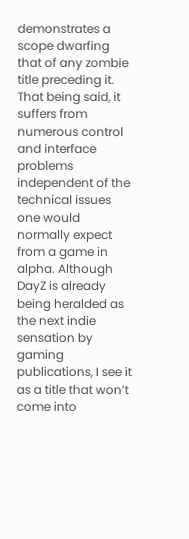demonstrates a scope dwarfing that of any zombie title preceding it. That being said, it suffers from numerous control and interface problems independent of the technical issues one would normally expect from a game in alpha. Although DayZ is already being heralded as the next indie sensation by gaming publications, I see it as a title that won’t come into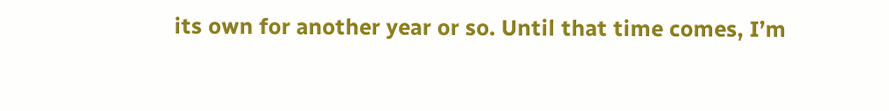its own for another year or so. Until that time comes, I’m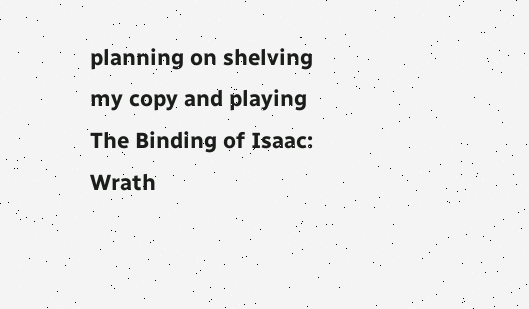planning on shelving my copy and playing The Binding of Isaac: Wrath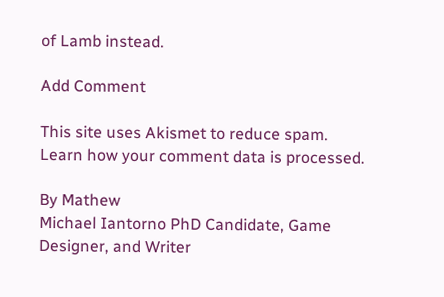of Lamb instead.

Add Comment

This site uses Akismet to reduce spam. Learn how your comment data is processed.

By Mathew
Michael Iantorno PhD Candidate, Game Designer, and Writer